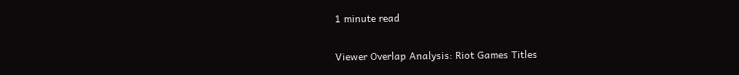1 minute read

Viewer Overlap Analysis: Riot Games Titles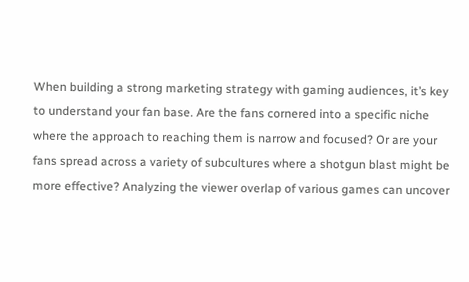When building a strong marketing strategy with gaming audiences, it’s key to understand your fan base. Are the fans cornered into a specific niche where the approach to reaching them is narrow and focused? Or are your fans spread across a variety of subcultures where a shotgun blast might be more effective? Analyzing the viewer overlap of various games can uncover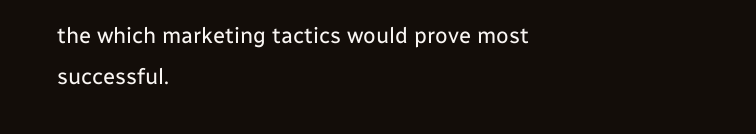the which marketing tactics would prove most successful.